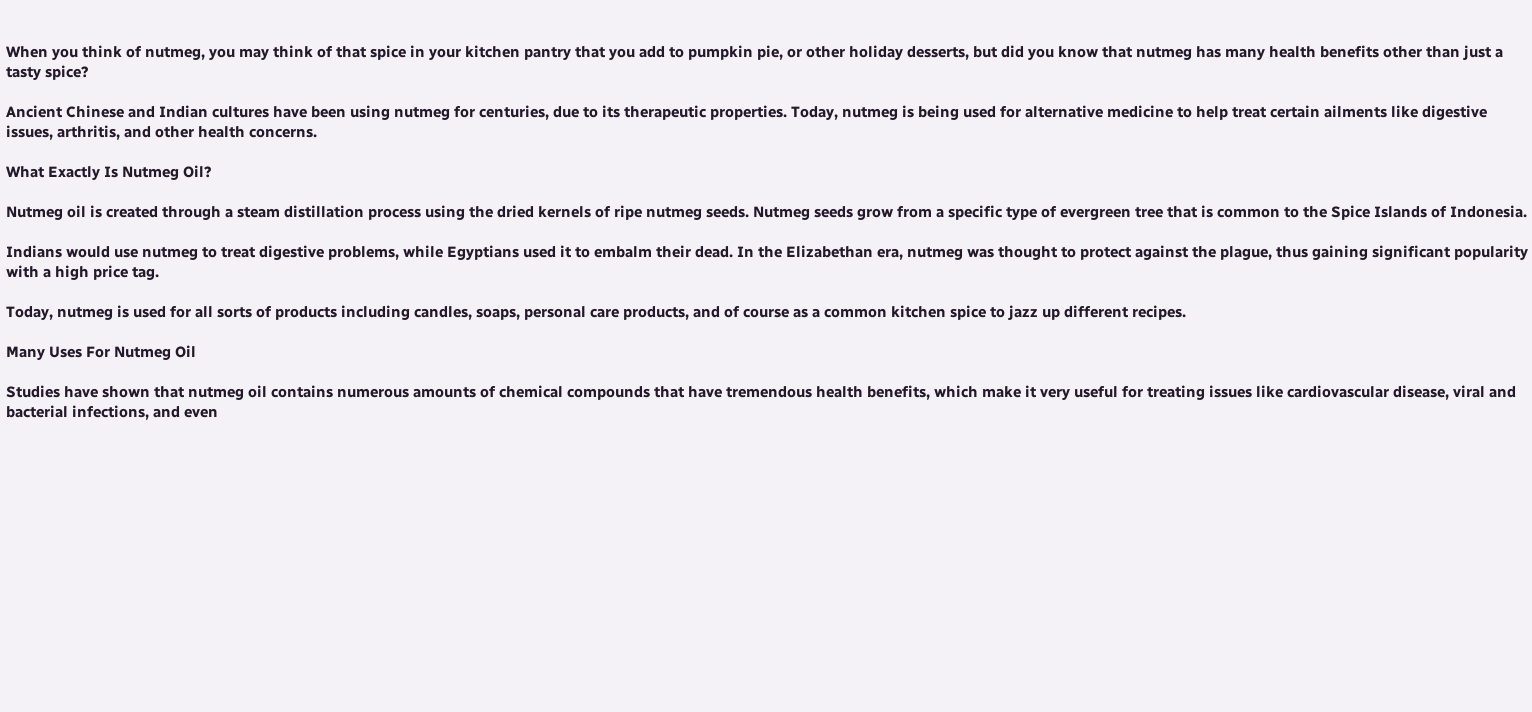When you think of nutmeg, you may think of that spice in your kitchen pantry that you add to pumpkin pie, or other holiday desserts, but did you know that nutmeg has many health benefits other than just a tasty spice?

Ancient Chinese and Indian cultures have been using nutmeg for centuries, due to its therapeutic properties. Today, nutmeg is being used for alternative medicine to help treat certain ailments like digestive issues, arthritis, and other health concerns.

What Exactly Is Nutmeg Oil?

Nutmeg oil is created through a steam distillation process using the dried kernels of ripe nutmeg seeds. Nutmeg seeds grow from a specific type of evergreen tree that is common to the Spice Islands of Indonesia.

Indians would use nutmeg to treat digestive problems, while Egyptians used it to embalm their dead. In the Elizabethan era, nutmeg was thought to protect against the plague, thus gaining significant popularity with a high price tag.

Today, nutmeg is used for all sorts of products including candles, soaps, personal care products, and of course as a common kitchen spice to jazz up different recipes.

Many Uses For Nutmeg Oil

Studies have shown that nutmeg oil contains numerous amounts of chemical compounds that have tremendous health benefits, which make it very useful for treating issues like cardiovascular disease, viral and bacterial infections, and even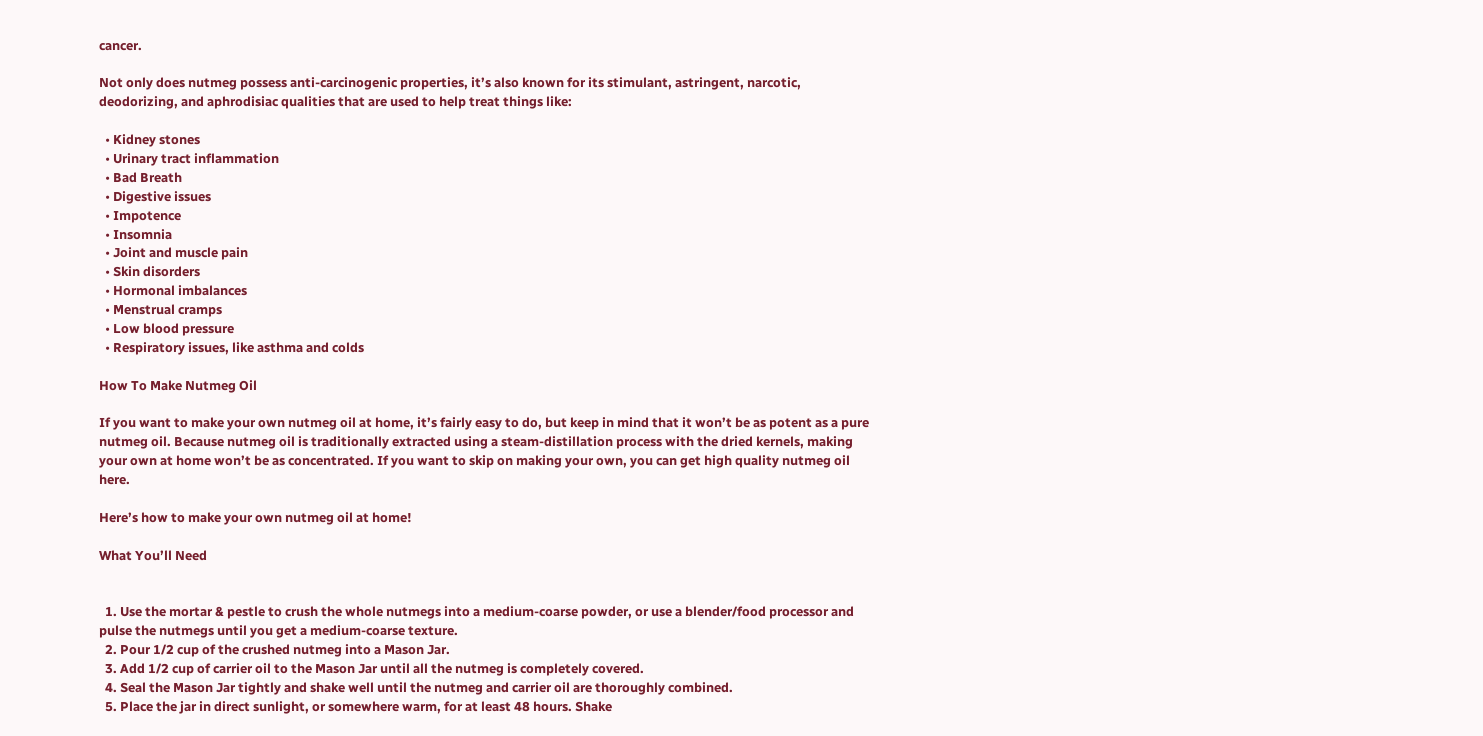cancer.

Not only does nutmeg possess anti-carcinogenic properties, it’s also known for its stimulant, astringent, narcotic, deodorizing, and aphrodisiac qualities that are used to help treat things like:

  • Kidney stones
  • Urinary tract inflammation
  • Bad Breath
  • Digestive issues
  • Impotence
  • Insomnia
  • Joint and muscle pain
  • Skin disorders
  • Hormonal imbalances
  • Menstrual cramps
  • Low blood pressure
  • Respiratory issues, like asthma and colds

How To Make Nutmeg Oil

If you want to make your own nutmeg oil at home, it’s fairly easy to do, but keep in mind that it won’t be as potent as a pure nutmeg oil. Because nutmeg oil is traditionally extracted using a steam-distillation process with the dried kernels, making your own at home won’t be as concentrated. If you want to skip on making your own, you can get high quality nutmeg oil here.

Here’s how to make your own nutmeg oil at home!

What You’ll Need


  1. Use the mortar & pestle to crush the whole nutmegs into a medium-coarse powder, or use a blender/food processor and pulse the nutmegs until you get a medium-coarse texture.
  2. Pour 1/2 cup of the crushed nutmeg into a Mason Jar.
  3. Add 1/2 cup of carrier oil to the Mason Jar until all the nutmeg is completely covered.
  4. Seal the Mason Jar tightly and shake well until the nutmeg and carrier oil are thoroughly combined.
  5. Place the jar in direct sunlight, or somewhere warm, for at least 48 hours. Shake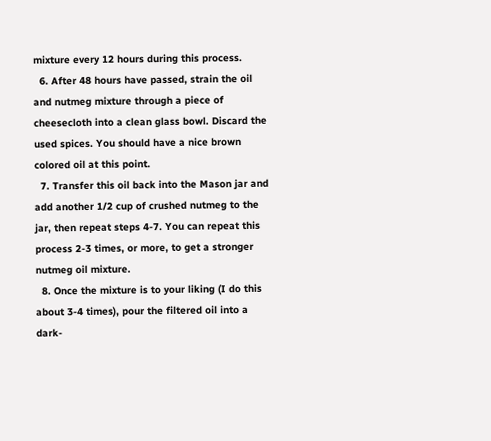mixture every 12 hours during this process.
  6. After 48 hours have passed, strain the oil and nutmeg mixture through a piece of cheesecloth into a clean glass bowl. Discard the used spices. You should have a nice brown colored oil at this point.
  7. Transfer this oil back into the Mason jar and add another 1/2 cup of crushed nutmeg to the jar, then repeat steps 4-7. You can repeat this process 2-3 times, or more, to get a stronger nutmeg oil mixture.
  8. Once the mixture is to your liking (I do this about 3-4 times), pour the filtered oil into a dark-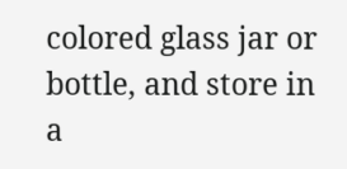colored glass jar or bottle, and store in a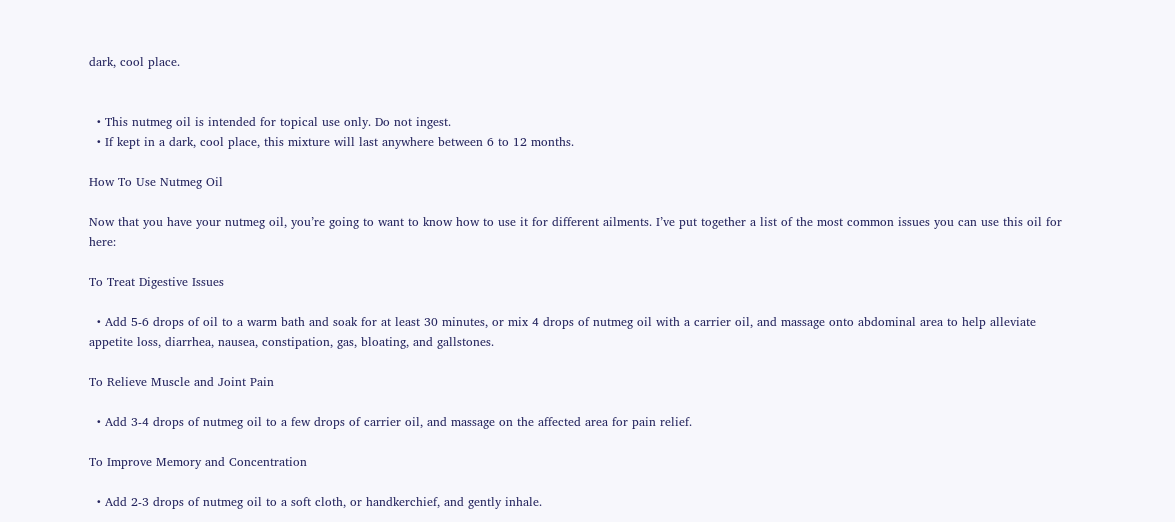dark, cool place.


  • This nutmeg oil is intended for topical use only. Do not ingest.
  • If kept in a dark, cool place, this mixture will last anywhere between 6 to 12 months.

How To Use Nutmeg Oil

Now that you have your nutmeg oil, you’re going to want to know how to use it for different ailments. I’ve put together a list of the most common issues you can use this oil for here:

To Treat Digestive Issues

  • Add 5-6 drops of oil to a warm bath and soak for at least 30 minutes, or mix 4 drops of nutmeg oil with a carrier oil, and massage onto abdominal area to help alleviate appetite loss, diarrhea, nausea, constipation, gas, bloating, and gallstones.

To Relieve Muscle and Joint Pain

  • Add 3-4 drops of nutmeg oil to a few drops of carrier oil, and massage on the affected area for pain relief.

To Improve Memory and Concentration

  • Add 2-3 drops of nutmeg oil to a soft cloth, or handkerchief, and gently inhale.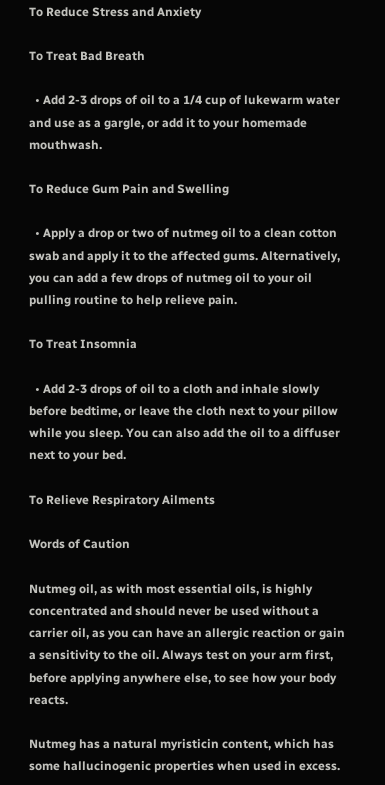To Reduce Stress and Anxiety

To Treat Bad Breath

  • Add 2-3 drops of oil to a 1/4 cup of lukewarm water and use as a gargle, or add it to your homemade mouthwash.

To Reduce Gum Pain and Swelling

  • Apply a drop or two of nutmeg oil to a clean cotton swab and apply it to the affected gums. Alternatively, you can add a few drops of nutmeg oil to your oil pulling routine to help relieve pain.

To Treat Insomnia

  • Add 2-3 drops of oil to a cloth and inhale slowly before bedtime, or leave the cloth next to your pillow while you sleep. You can also add the oil to a diffuser next to your bed.

To Relieve Respiratory Ailments

Words of Caution

Nutmeg oil, as with most essential oils, is highly concentrated and should never be used without a carrier oil, as you can have an allergic reaction or gain a sensitivity to the oil. Always test on your arm first, before applying anywhere else, to see how your body reacts.

Nutmeg has a natural myristicin content, which has some hallucinogenic properties when used in excess.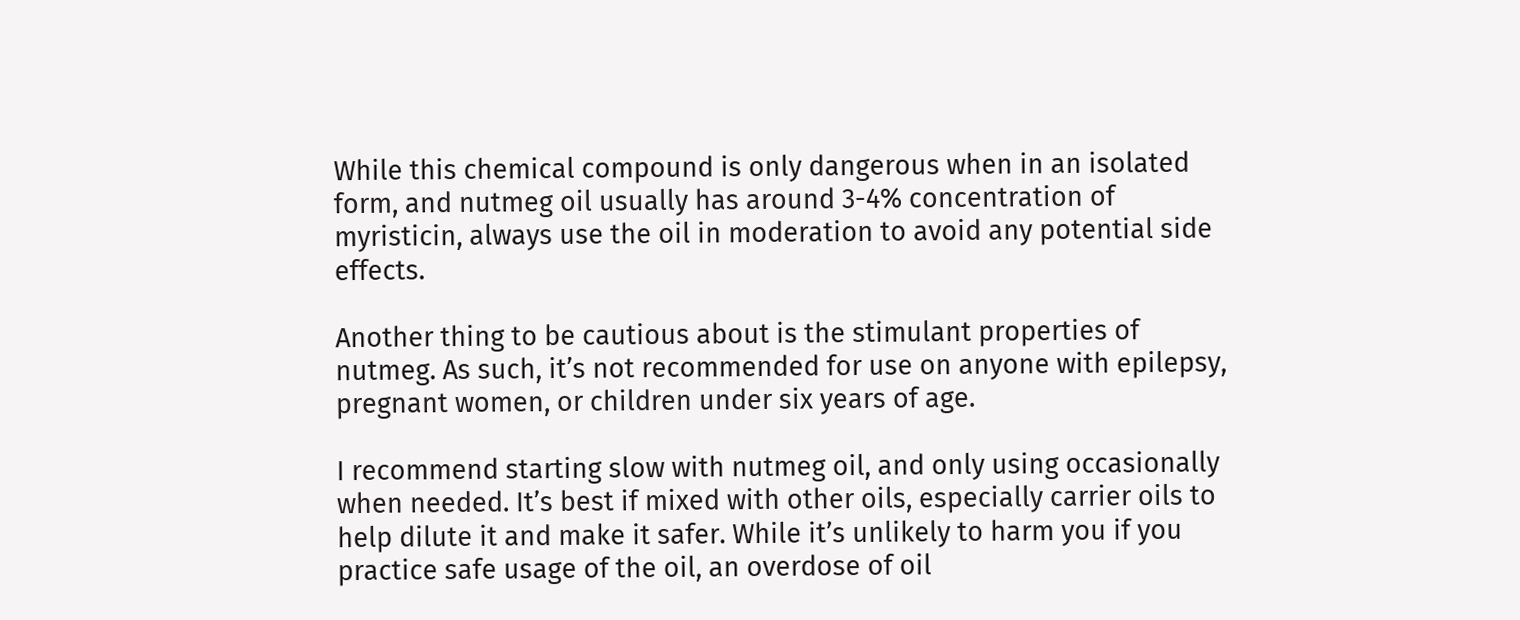While this chemical compound is only dangerous when in an isolated form, and nutmeg oil usually has around 3-4% concentration of myristicin, always use the oil in moderation to avoid any potential side effects.

Another thing to be cautious about is the stimulant properties of nutmeg. As such, it’s not recommended for use on anyone with epilepsy, pregnant women, or children under six years of age.

I recommend starting slow with nutmeg oil, and only using occasionally when needed. It’s best if mixed with other oils, especially carrier oils to help dilute it and make it safer. While it’s unlikely to harm you if you practice safe usage of the oil, an overdose of oil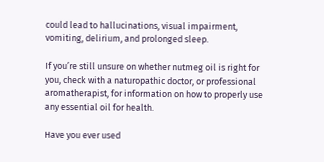could lead to hallucinations, visual impairment, vomiting, delirium, and prolonged sleep.

If you’re still unsure on whether nutmeg oil is right for you, check with a naturopathic doctor, or professional aromatherapist, for information on how to properly use any essential oil for health.

Have you ever used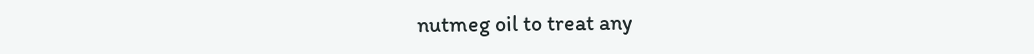nutmeg oil to treat any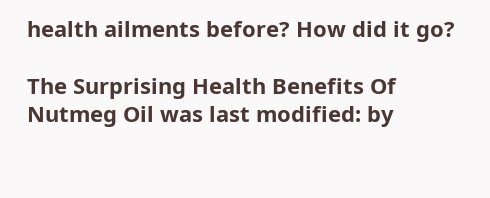health ailments before? How did it go?

The Surprising Health Benefits Of Nutmeg Oil was last modified: by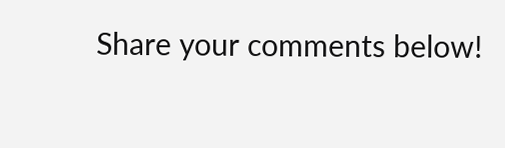Share your comments below!